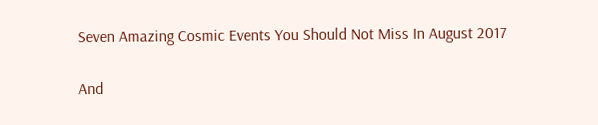Seven Amazing Cosmic Events You Should Not Miss In August 2017

And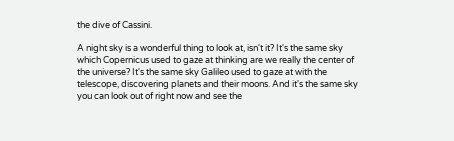the dive of Cassini.

A night sky is a wonderful thing to look at, isn't it? It's the same sky which Copernicus used to gaze at thinking are we really the center of the universe? It's the same sky Galileo used to gaze at with the telescope, discovering planets and their moons. And it's the same sky you can look out of right now and see the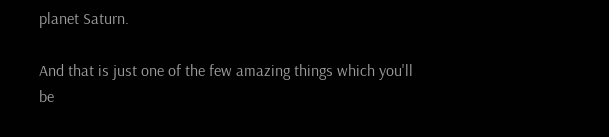planet Saturn.

And that is just one of the few amazing things which you'll be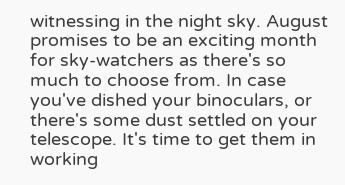witnessing in the night sky. August promises to be an exciting month for sky-watchers as there's so much to choose from. In case you've dished your binoculars, or there's some dust settled on your telescope. It's time to get them in working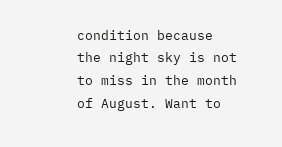condition because the night sky is not to miss in the month of August. Want to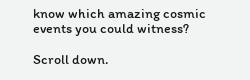know which amazing cosmic events you could witness?

Scroll down.